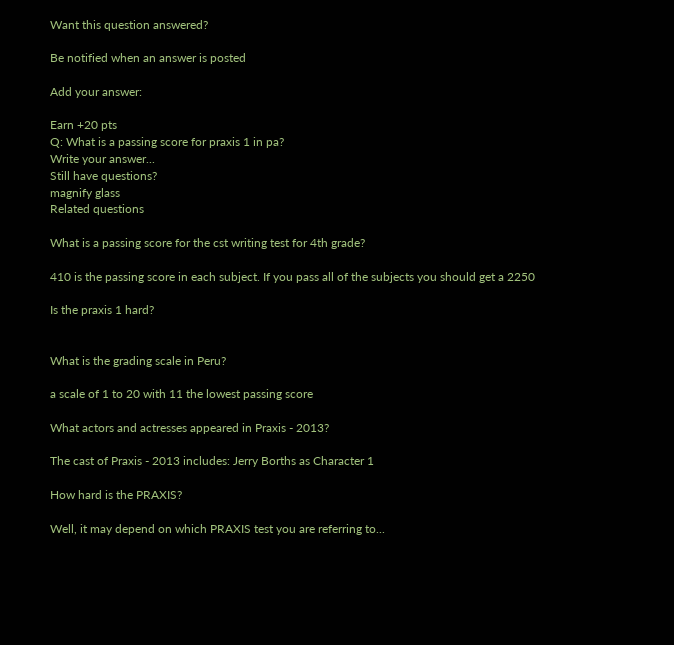Want this question answered?

Be notified when an answer is posted

Add your answer:

Earn +20 pts
Q: What is a passing score for praxis 1 in pa?
Write your answer...
Still have questions?
magnify glass
Related questions

What is a passing score for the cst writing test for 4th grade?

410 is the passing score in each subject. If you pass all of the subjects you should get a 2250

Is the praxis 1 hard?


What is the grading scale in Peru?

a scale of 1 to 20 with 11 the lowest passing score

What actors and actresses appeared in Praxis - 2013?

The cast of Praxis - 2013 includes: Jerry Borths as Character 1

How hard is the PRAXIS?

Well, it may depend on which PRAXIS test you are referring to...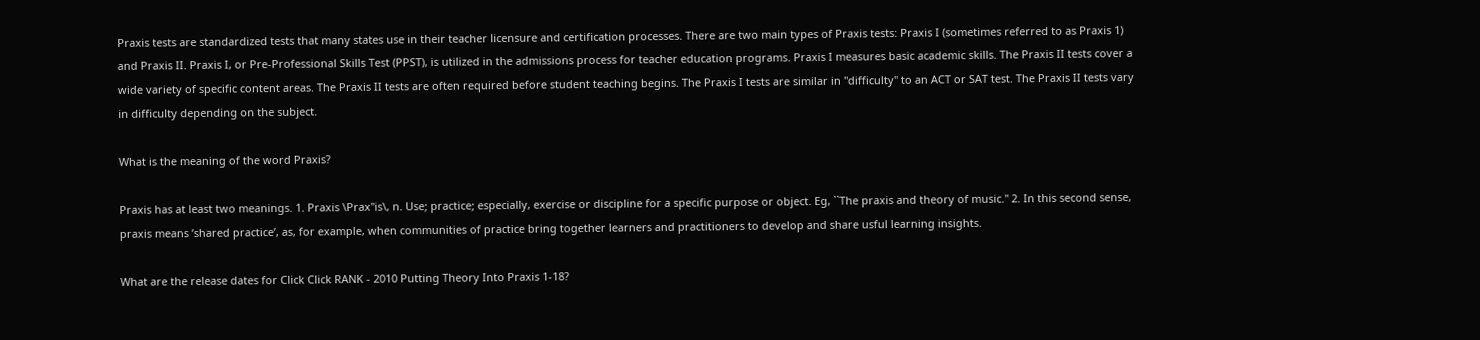Praxis tests are standardized tests that many states use in their teacher licensure and certification processes. There are two main types of Praxis tests: Praxis I (sometimes referred to as Praxis 1) and Praxis II. Praxis I, or Pre-Professional Skills Test (PPST), is utilized in the admissions process for teacher education programs. Praxis I measures basic academic skills. The Praxis II tests cover a wide variety of specific content areas. The Praxis II tests are often required before student teaching begins. The Praxis I tests are similar in "difficulty" to an ACT or SAT test. The Praxis II tests vary in difficulty depending on the subject.

What is the meaning of the word Praxis?

Praxis has at least two meanings. 1. Praxis \Prax"is\, n. Use; practice; especially, exercise or discipline for a specific purpose or object. Eg, ``The praxis and theory of music.'' 2. In this second sense, praxis means ’shared practice’, as, for example, when communities of practice bring together learners and practitioners to develop and share usful learning insights.

What are the release dates for Click Click RANK - 2010 Putting Theory Into Praxis 1-18?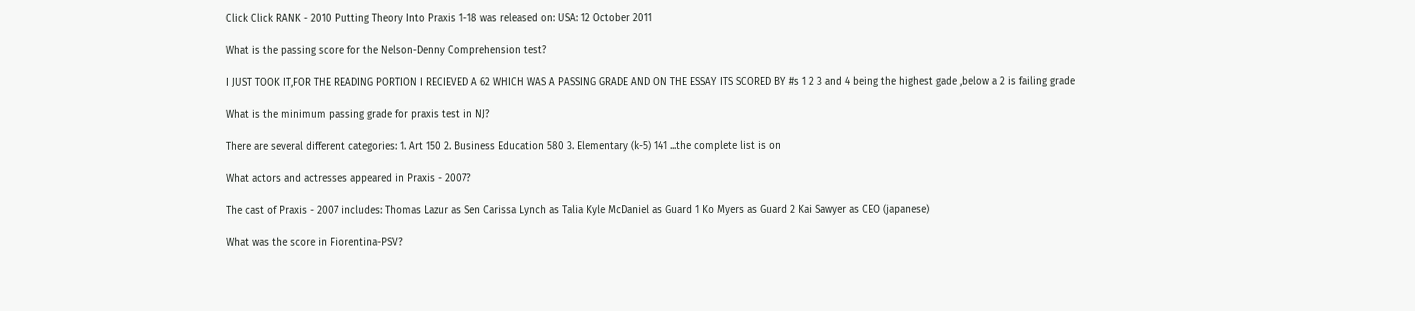Click Click RANK - 2010 Putting Theory Into Praxis 1-18 was released on: USA: 12 October 2011

What is the passing score for the Nelson-Denny Comprehension test?

I JUST TOOK IT,FOR THE READING PORTION I RECIEVED A 62 WHICH WAS A PASSING GRADE AND ON THE ESSAY ITS SCORED BY #s 1 2 3 and 4 being the highest gade ,below a 2 is failing grade

What is the minimum passing grade for praxis test in NJ?

There are several different categories: 1. Art 150 2. Business Education 580 3. Elementary (k-5) 141 ...the complete list is on

What actors and actresses appeared in Praxis - 2007?

The cast of Praxis - 2007 includes: Thomas Lazur as Sen Carissa Lynch as Talia Kyle McDaniel as Guard 1 Ko Myers as Guard 2 Kai Sawyer as CEO (japanese)

What was the score in Fiorentina-PSV?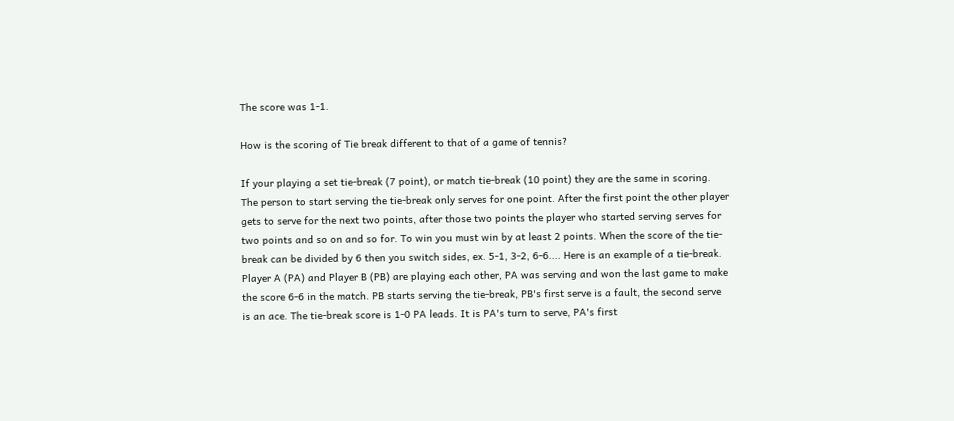The score was 1-1.

How is the scoring of Tie break different to that of a game of tennis?

If your playing a set tie-break (7 point), or match tie-break (10 point) they are the same in scoring. The person to start serving the tie-break only serves for one point. After the first point the other player gets to serve for the next two points, after those two points the player who started serving serves for two points and so on and so for. To win you must win by at least 2 points. When the score of the tie-break can be divided by 6 then you switch sides, ex. 5-1, 3-2, 6-6.... Here is an example of a tie-break. Player A (PA) and Player B (PB) are playing each other, PA was serving and won the last game to make the score 6-6 in the match. PB starts serving the tie-break, PB's first serve is a fault, the second serve is an ace. The tie-break score is 1-0 PA leads. It is PA's turn to serve, PA's first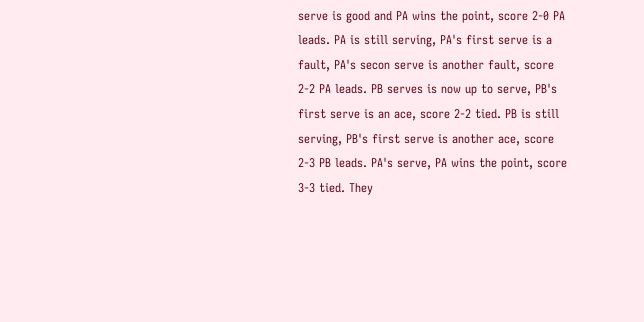serve is good and PA wins the point, score 2-0 PA leads. PA is still serving, PA's first serve is a fault, PA's secon serve is another fault, score 2-2 PA leads. PB serves is now up to serve, PB's first serve is an ace, score 2-2 tied. PB is still serving, PB's first serve is another ace, score 2-3 PB leads. PA's serve, PA wins the point, score 3-3 tied. They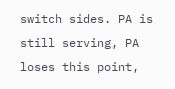switch sides. PA is still serving, PA loses this point,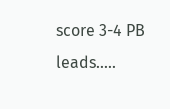score 3-4 PB leads.....